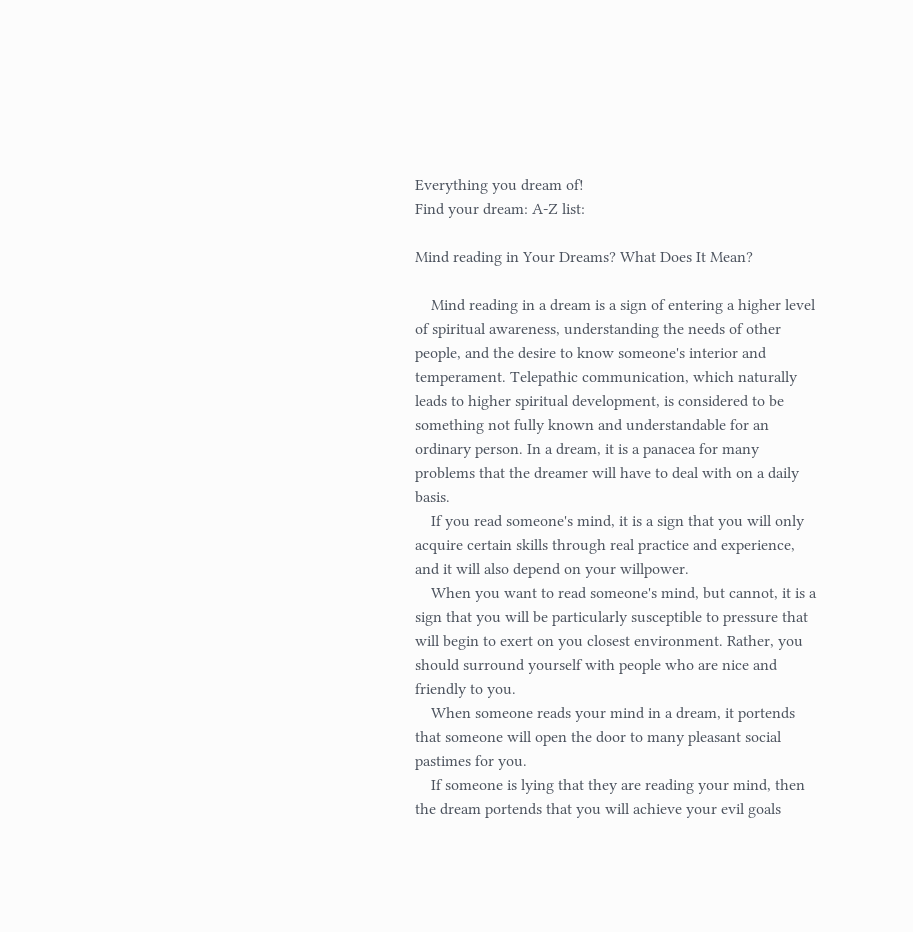Everything you dream of!
Find your dream: A-Z list:

Mind reading in Your Dreams? What Does It Mean?

    Mind reading in a dream is a sign of entering a higher level of spiritual awareness, understanding the needs of other people, and the desire to know someone's interior and temperament. Telepathic communication, which naturally leads to higher spiritual development, is considered to be something not fully known and understandable for an ordinary person. In a dream, it is a panacea for many problems that the dreamer will have to deal with on a daily basis.
    If you read someone's mind, it is a sign that you will only acquire certain skills through real practice and experience, and it will also depend on your willpower.
    When you want to read someone's mind, but cannot, it is a sign that you will be particularly susceptible to pressure that will begin to exert on you closest environment. Rather, you should surround yourself with people who are nice and friendly to you.
    When someone reads your mind in a dream, it portends that someone will open the door to many pleasant social pastimes for you.
    If someone is lying that they are reading your mind, then the dream portends that you will achieve your evil goals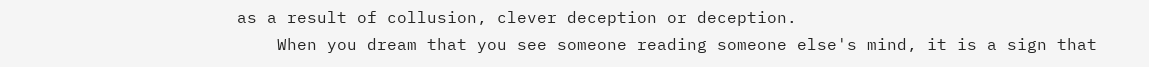as a result of collusion, clever deception or deception.
    When you dream that you see someone reading someone else's mind, it is a sign that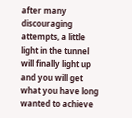after many discouraging attempts, a little light in the tunnel will finally light up and you will get what you have long wanted to achieve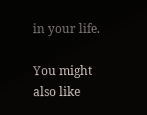in your life.

You might also like